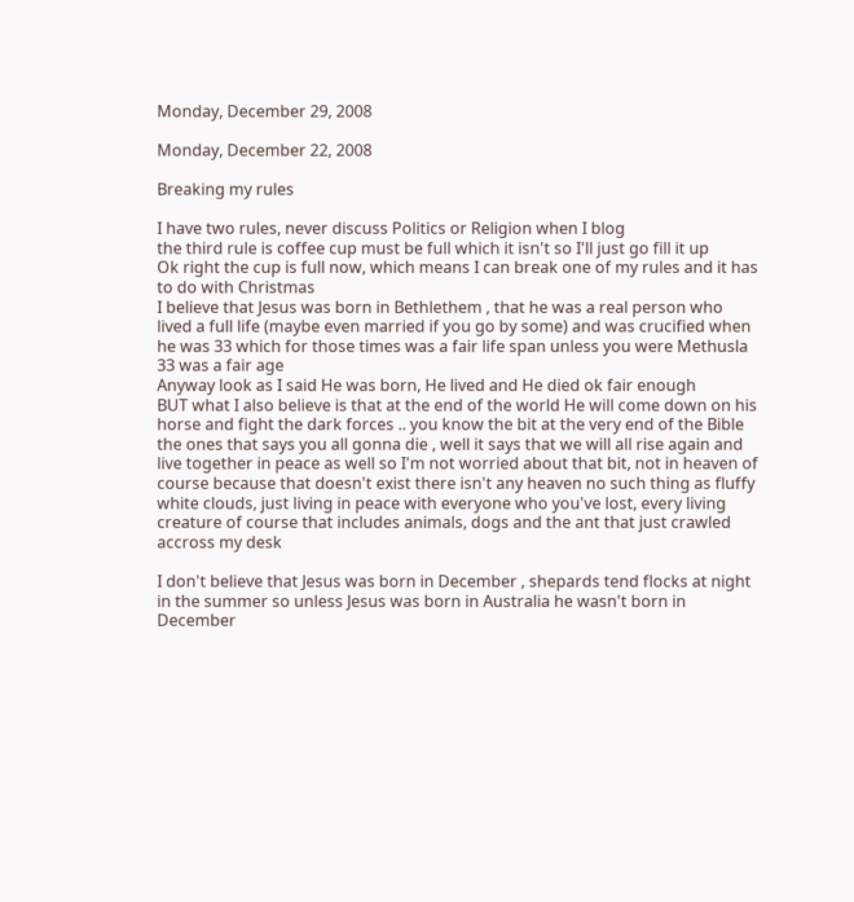Monday, December 29, 2008

Monday, December 22, 2008

Breaking my rules

I have two rules, never discuss Politics or Religion when I blog
the third rule is coffee cup must be full which it isn't so I'll just go fill it up
Ok right the cup is full now, which means I can break one of my rules and it has to do with Christmas
I believe that Jesus was born in Bethlethem , that he was a real person who lived a full life (maybe even married if you go by some) and was crucified when he was 33 which for those times was a fair life span unless you were Methusla 33 was a fair age
Anyway look as I said He was born, He lived and He died ok fair enough
BUT what I also believe is that at the end of the world He will come down on his horse and fight the dark forces .. you know the bit at the very end of the Bible the ones that says you all gonna die , well it says that we will all rise again and live together in peace as well so I'm not worried about that bit, not in heaven of course because that doesn't exist there isn't any heaven no such thing as fluffy white clouds, just living in peace with everyone who you've lost, every living creature of course that includes animals, dogs and the ant that just crawled accross my desk

I don't believe that Jesus was born in December , shepards tend flocks at night in the summer so unless Jesus was born in Australia he wasn't born in December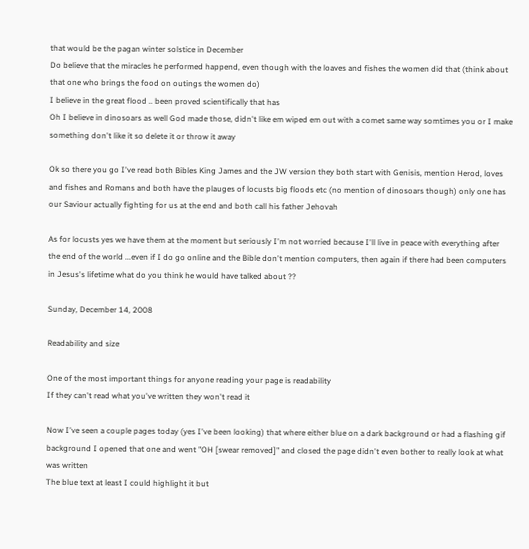that would be the pagan winter solstice in December
Do believe that the miracles he performed happend, even though with the loaves and fishes the women did that (think about that one who brings the food on outings the women do)
I believe in the great flood .. been proved scientifically that has
Oh I believe in dinosoars as well God made those, didn't like em wiped em out with a comet same way somtimes you or I make something don't like it so delete it or throw it away

Ok so there you go I've read both Bibles King James and the JW version they both start with Genisis, mention Herod, loves and fishes and Romans and both have the plauges of locusts big floods etc (no mention of dinosoars though) only one has our Saviour actually fighting for us at the end and both call his father Jehovah

As for locusts yes we have them at the moment but seriously I'm not worried because I'll live in peace with everything after the end of the world ...even if I do go online and the Bible don't mention computers, then again if there had been computers in Jesus's lifetime what do you think he would have talked about ??

Sunday, December 14, 2008

Readability and size

One of the most important things for anyone reading your page is readability
If they can't read what you've written they won't read it

Now I've seen a couple pages today (yes I've been looking) that where either blue on a dark background or had a flashing gif background I opened that one and went "OH [swear removed]" and closed the page didn't even bother to really look at what was written
The blue text at least I could highlight it but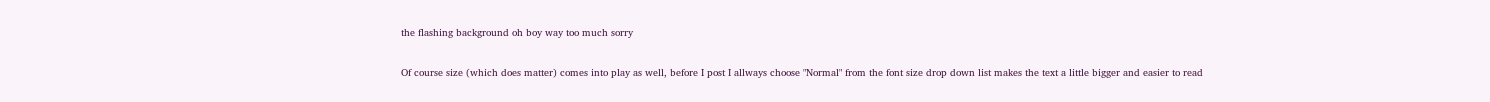the flashing background oh boy way too much sorry

Of course size (which does matter) comes into play as well, before I post I allways choose "Normal" from the font size drop down list makes the text a little bigger and easier to read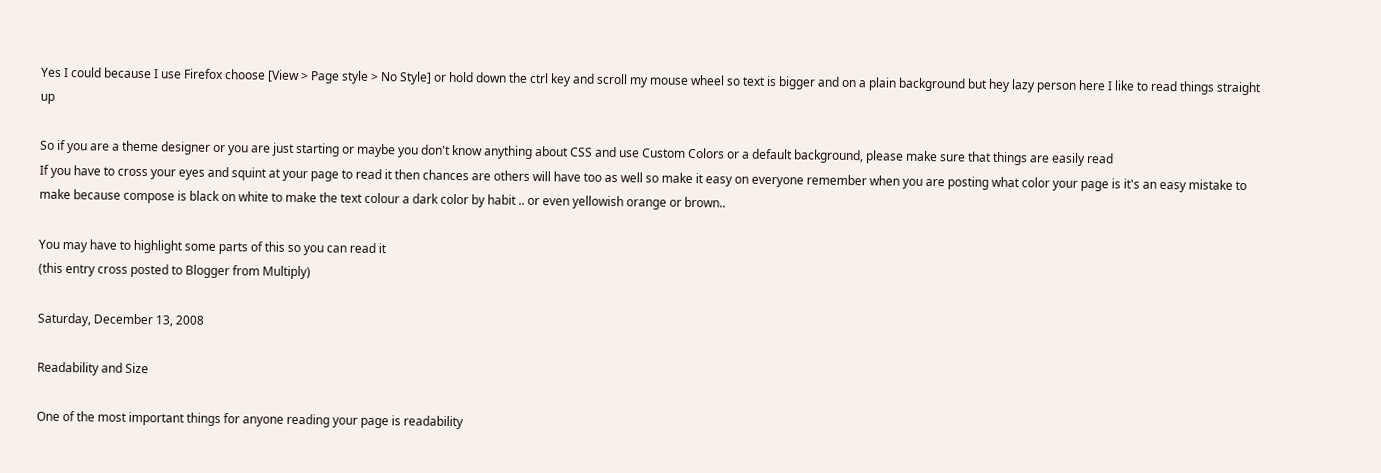Yes I could because I use Firefox choose [View > Page style > No Style] or hold down the ctrl key and scroll my mouse wheel so text is bigger and on a plain background but hey lazy person here I like to read things straight up

So if you are a theme designer or you are just starting or maybe you don't know anything about CSS and use Custom Colors or a default background, please make sure that things are easily read
If you have to cross your eyes and squint at your page to read it then chances are others will have too as well so make it easy on everyone remember when you are posting what color your page is it's an easy mistake to make because compose is black on white to make the text colour a dark color by habit .. or even yellowish orange or brown..

You may have to highlight some parts of this so you can read it
(this entry cross posted to Blogger from Multiply)

Saturday, December 13, 2008

Readability and Size

One of the most important things for anyone reading your page is readability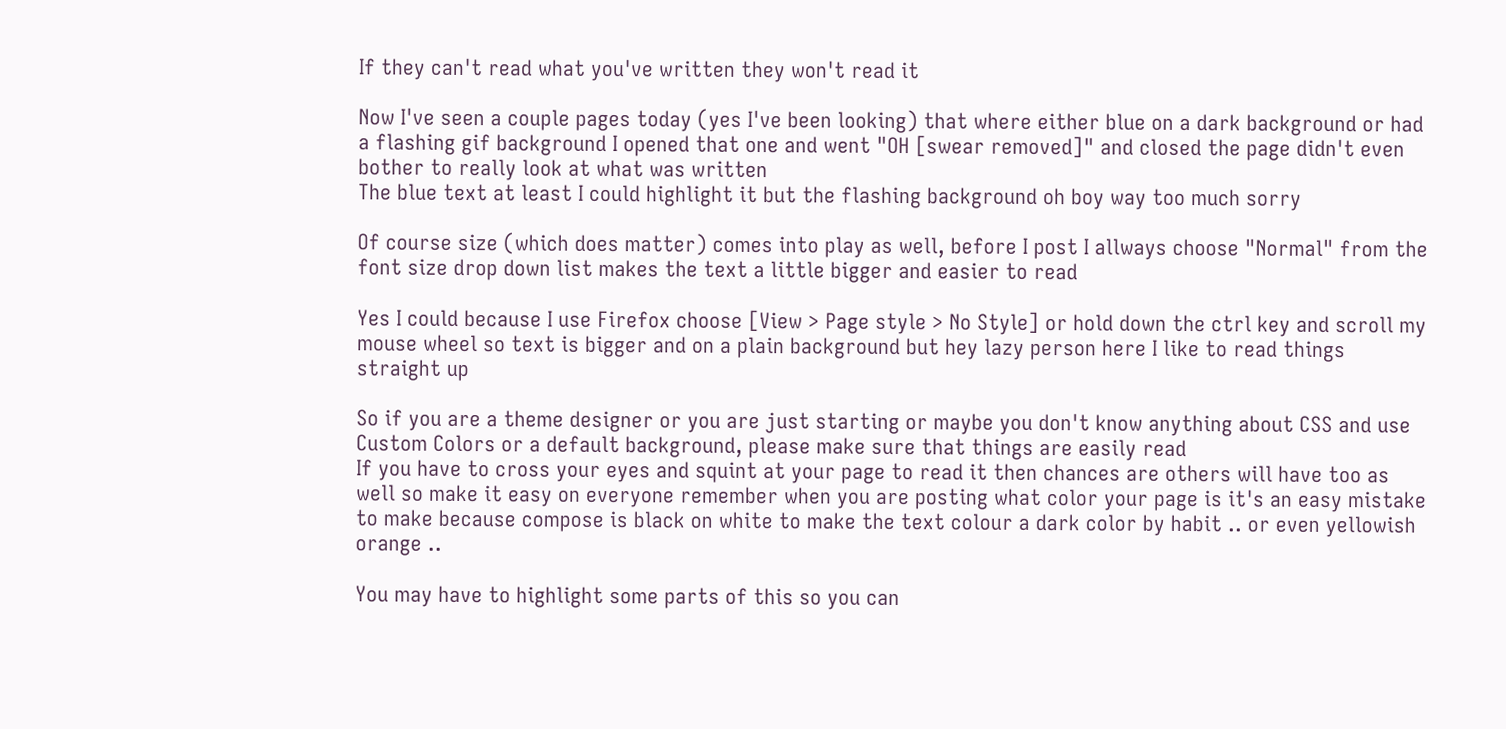If they can't read what you've written they won't read it

Now I've seen a couple pages today (yes I've been looking) that where either blue on a dark background or had a flashing gif background I opened that one and went "OH [swear removed]" and closed the page didn't even bother to really look at what was written
The blue text at least I could highlight it but the flashing background oh boy way too much sorry

Of course size (which does matter) comes into play as well, before I post I allways choose "Normal" from the font size drop down list makes the text a little bigger and easier to read

Yes I could because I use Firefox choose [View > Page style > No Style] or hold down the ctrl key and scroll my mouse wheel so text is bigger and on a plain background but hey lazy person here I like to read things straight up

So if you are a theme designer or you are just starting or maybe you don't know anything about CSS and use Custom Colors or a default background, please make sure that things are easily read
If you have to cross your eyes and squint at your page to read it then chances are others will have too as well so make it easy on everyone remember when you are posting what color your page is it's an easy mistake to make because compose is black on white to make the text colour a dark color by habit .. or even yellowish orange ..

You may have to highlight some parts of this so you can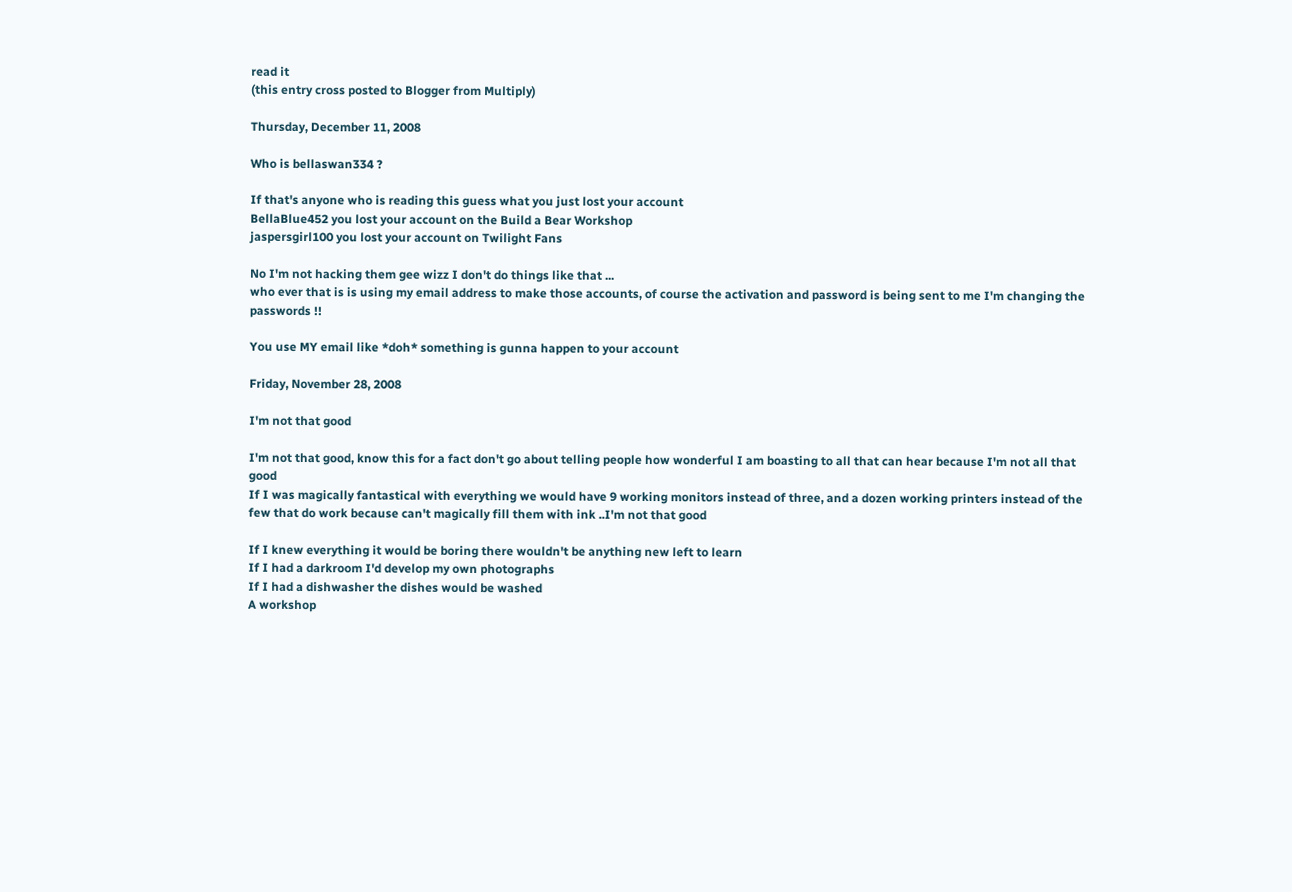read it
(this entry cross posted to Blogger from Multiply)

Thursday, December 11, 2008

Who is bellaswan334 ?

If that's anyone who is reading this guess what you just lost your account
BellaBlue452 you lost your account on the Build a Bear Workshop
jaspersgirl100 you lost your account on Twilight Fans

No I'm not hacking them gee wizz I don't do things like that ...
who ever that is is using my email address to make those accounts, of course the activation and password is being sent to me I'm changing the passwords !!

You use MY email like *doh* something is gunna happen to your account

Friday, November 28, 2008

I'm not that good

I'm not that good, know this for a fact don't go about telling people how wonderful I am boasting to all that can hear because I'm not all that good
If I was magically fantastical with everything we would have 9 working monitors instead of three, and a dozen working printers instead of the few that do work because can't magically fill them with ink ..I'm not that good

If I knew everything it would be boring there wouldn't be anything new left to learn
If I had a darkroom I'd develop my own photographs
If I had a dishwasher the dishes would be washed
A workshop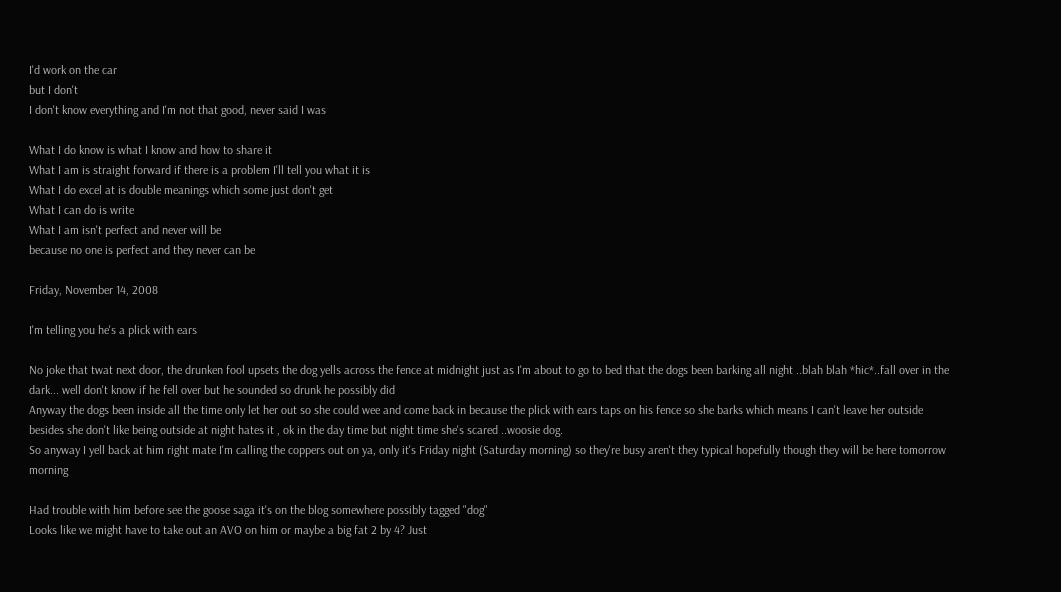I'd work on the car
but I don't
I don't know everything and I'm not that good, never said I was

What I do know is what I know and how to share it
What I am is straight forward if there is a problem I'll tell you what it is
What I do excel at is double meanings which some just don't get
What I can do is write
What I am isn't perfect and never will be
because no one is perfect and they never can be

Friday, November 14, 2008

I'm telling you he's a plick with ears

No joke that twat next door, the drunken fool upsets the dog yells across the fence at midnight just as I'm about to go to bed that the dogs been barking all night ..blah blah *hic*..fall over in the dark... well don't know if he fell over but he sounded so drunk he possibly did
Anyway the dogs been inside all the time only let her out so she could wee and come back in because the plick with ears taps on his fence so she barks which means I can't leave her outside
besides she don't like being outside at night hates it , ok in the day time but night time she's scared ..woosie dog.
So anyway I yell back at him right mate I'm calling the coppers out on ya, only it's Friday night (Saturday morning) so they're busy aren't they typical hopefully though they will be here tomorrow morning

Had trouble with him before see the goose saga it's on the blog somewhere possibly tagged "dog"
Looks like we might have to take out an AVO on him or maybe a big fat 2 by 4? Just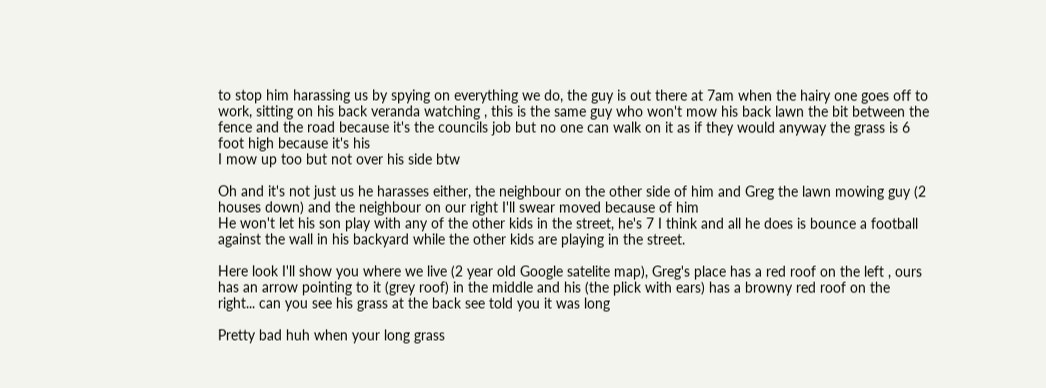to stop him harassing us by spying on everything we do, the guy is out there at 7am when the hairy one goes off to work, sitting on his back veranda watching , this is the same guy who won't mow his back lawn the bit between the fence and the road because it's the councils job but no one can walk on it as if they would anyway the grass is 6 foot high because it's his
I mow up too but not over his side btw

Oh and it's not just us he harasses either, the neighbour on the other side of him and Greg the lawn mowing guy (2 houses down) and the neighbour on our right I'll swear moved because of him
He won't let his son play with any of the other kids in the street, he's 7 I think and all he does is bounce a football against the wall in his backyard while the other kids are playing in the street.

Here look I'll show you where we live (2 year old Google satelite map), Greg's place has a red roof on the left , ours has an arrow pointing to it (grey roof) in the middle and his (the plick with ears) has a browny red roof on the right... can you see his grass at the back see told you it was long

Pretty bad huh when your long grass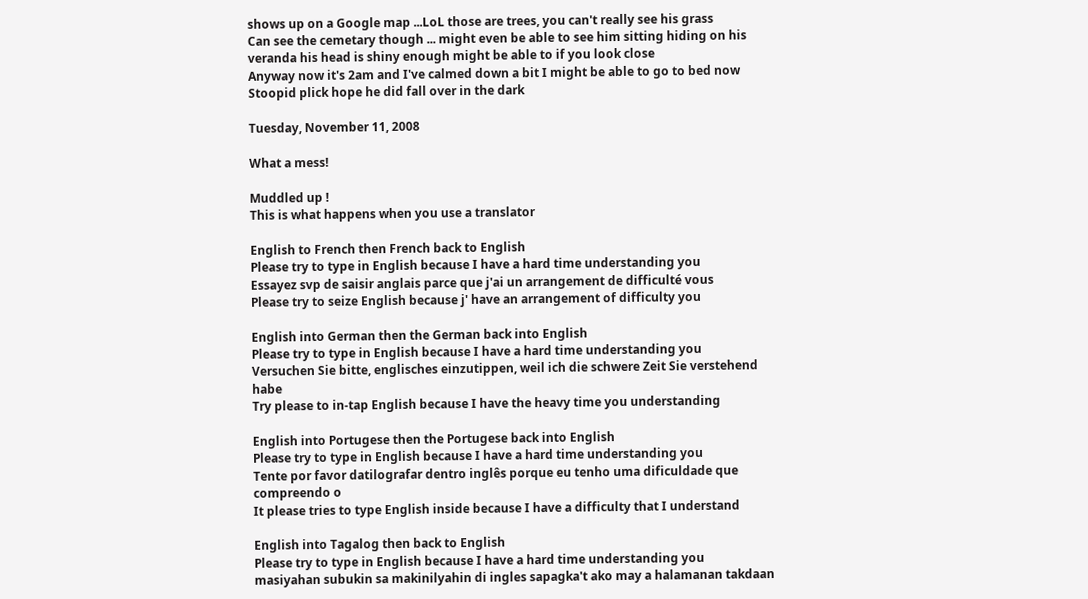shows up on a Google map ...LoL those are trees, you can't really see his grass
Can see the cemetary though ... might even be able to see him sitting hiding on his veranda his head is shiny enough might be able to if you look close
Anyway now it's 2am and I've calmed down a bit I might be able to go to bed now
Stoopid plick hope he did fall over in the dark

Tuesday, November 11, 2008

What a mess!

Muddled up !
This is what happens when you use a translator

English to French then French back to English
Please try to type in English because I have a hard time understanding you
Essayez svp de saisir anglais parce que j'ai un arrangement de difficulté vous
Please try to seize English because j' have an arrangement of difficulty you

English into German then the German back into English
Please try to type in English because I have a hard time understanding you
Versuchen Sie bitte, englisches einzutippen, weil ich die schwere Zeit Sie verstehend habe
Try please to in-tap English because I have the heavy time you understanding

English into Portugese then the Portugese back into English
Please try to type in English because I have a hard time understanding you
Tente por favor datilografar dentro inglês porque eu tenho uma dificuldade que compreendo o
It please tries to type English inside because I have a difficulty that I understand

English into Tagalog then back to English
Please try to type in English because I have a hard time understanding you
masiyahan subukin sa makinilyahin di ingles sapagka't ako may a halamanan takdaan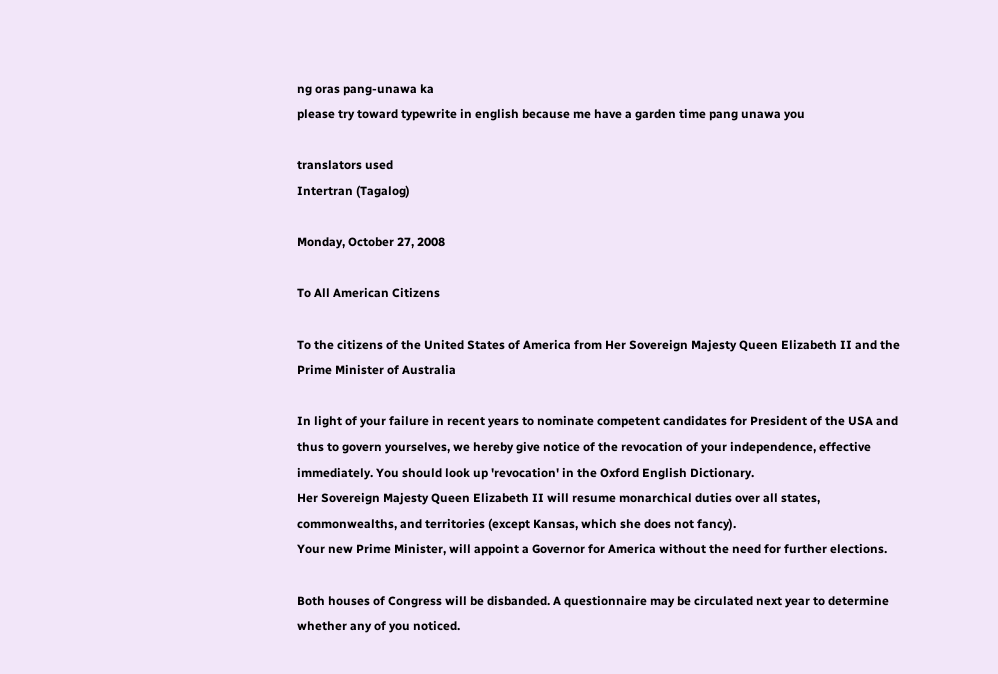ng oras pang-unawa ka
please try toward typewrite in english because me have a garden time pang unawa you

translators used
Intertran (Tagalog)

Monday, October 27, 2008

To All American Citizens

To the citizens of the United States of America from Her Sovereign Majesty Queen Elizabeth II and the Prime Minister of Australia

In light of your failure in recent years to nominate competent candidates for President of the USA and thus to govern yourselves, we hereby give notice of the revocation of your independence, effective immediately. You should look up 'revocation' in the Oxford English Dictionary.
Her Sovereign Majesty Queen Elizabeth II will resume monarchical duties over all states, commonwealths, and territories (except Kansas, which she does not fancy).
Your new Prime Minister, will appoint a Governor for America without the need for further elections.

Both houses of Congress will be disbanded. A questionnaire may be circulated next year to determine whether any of you noticed.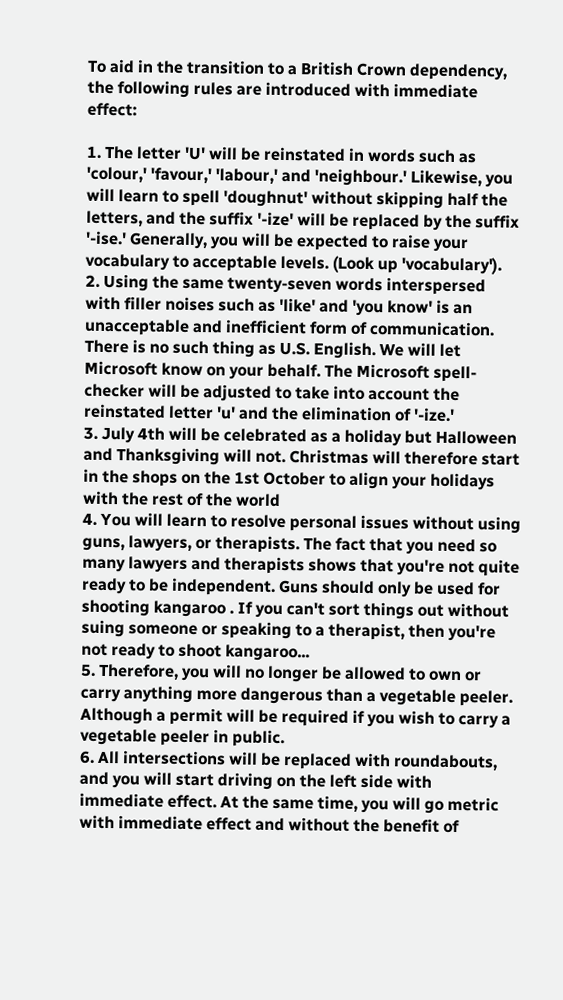To aid in the transition to a British Crown dependency, the following rules are introduced with immediate effect:

1. The letter 'U' will be reinstated in words such as 'colour,' 'favour,' 'labour,' and 'neighbour.' Likewise, you will learn to spell 'doughnut' without skipping half the letters, and the suffix '-ize' will be replaced by the suffix '-ise.' Generally, you will be expected to raise your vocabulary to acceptable levels. (Look up 'vocabulary').
2. Using the same twenty-seven words interspersed with filler noises such as 'like' and 'you know' is an unacceptable and inefficient form of communication. There is no such thing as U.S. English. We will let Microsoft know on your behalf. The Microsoft spell-checker will be adjusted to take into account the reinstated letter 'u' and the elimination of '-ize.'
3. July 4th will be celebrated as a holiday but Halloween and Thanksgiving will not. Christmas will therefore start in the shops on the 1st October to align your holidays with the rest of the world
4. You will learn to resolve personal issues without using guns, lawyers, or therapists. The fact that you need so many lawyers and therapists shows that you're not quite ready to be independent. Guns should only be used for shooting kangaroo . If you can't sort things out without suing someone or speaking to a therapist, then you're not ready to shoot kangaroo...
5. Therefore, you will no longer be allowed to own or carry anything more dangerous than a vegetable peeler. Although a permit will be required if you wish to carry a vegetable peeler in public.
6. All intersections will be replaced with roundabouts, and you will start driving on the left side with immediate effect. At the same time, you will go metric with immediate effect and without the benefit of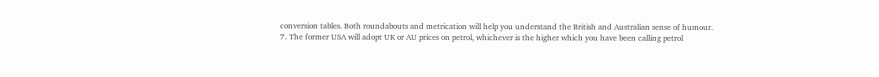conversion tables. Both roundabouts and metrication will help you understand the British and Australian sense of humour.
7. The former USA will adopt UK or AU prices on petrol, whichever is the higher which you have been calling petrol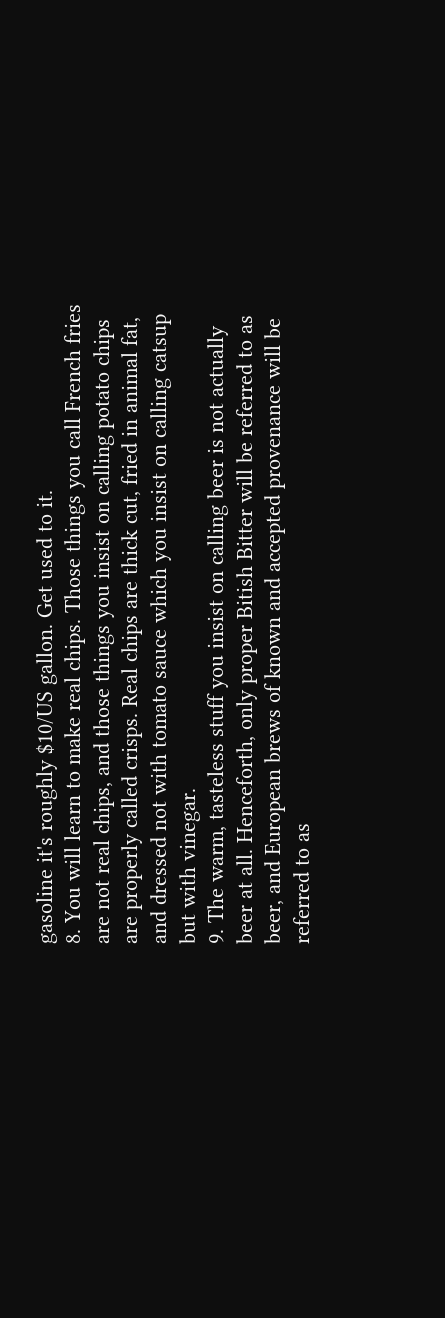gasoline it's roughly $10/US gallon. Get used to it.
8. You will learn to make real chips. Those things you call French fries are not real chips, and those things you insist on calling potato chips are properly called crisps. Real chips are thick cut, fried in animal fat, and dressed not with tomato sauce which you insist on calling catsup but with vinegar.
9. The warm, tasteless stuff you insist on calling beer is not actually beer at all. Henceforth, only proper Bitish Bitter will be referred to as beer, and European brews of known and accepted provenance will be referred to as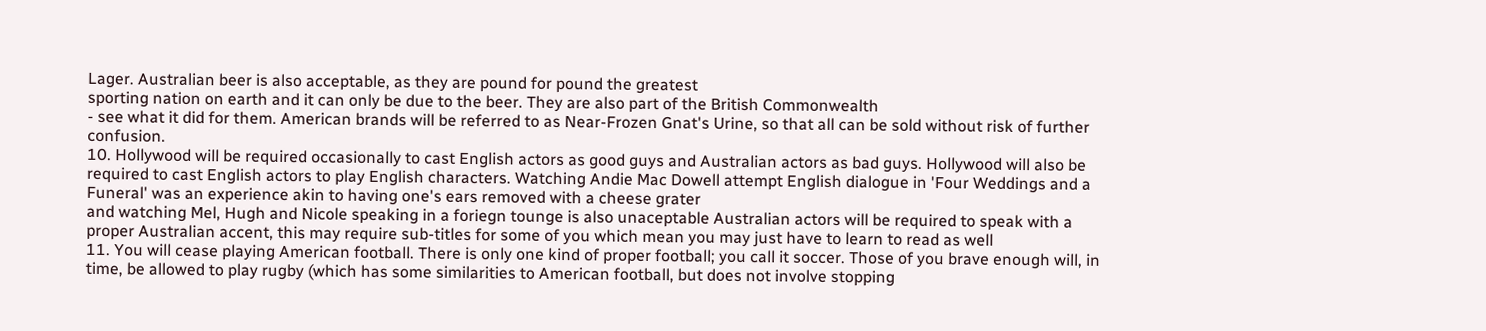Lager. Australian beer is also acceptable, as they are pound for pound the greatest
sporting nation on earth and it can only be due to the beer. They are also part of the British Commonwealth
- see what it did for them. American brands will be referred to as Near-Frozen Gnat's Urine, so that all can be sold without risk of further confusion.
10. Hollywood will be required occasionally to cast English actors as good guys and Australian actors as bad guys. Hollywood will also be
required to cast English actors to play English characters. Watching Andie Mac Dowell attempt English dialogue in 'Four Weddings and a Funeral' was an experience akin to having one's ears removed with a cheese grater
and watching Mel, Hugh and Nicole speaking in a foriegn tounge is also unaceptable Australian actors will be required to speak with a proper Australian accent, this may require sub-titles for some of you which mean you may just have to learn to read as well
11. You will cease playing American football. There is only one kind of proper football; you call it soccer. Those of you brave enough will, in time, be allowed to play rugby (which has some similarities to American football, but does not involve stopping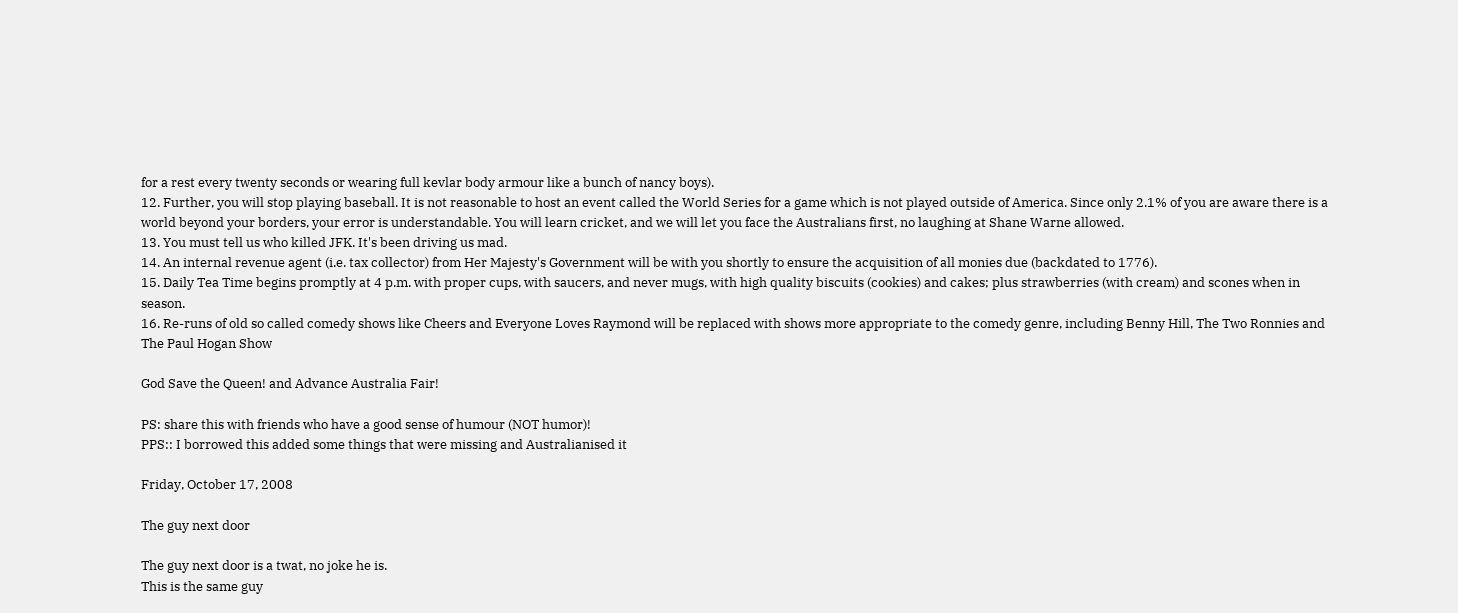for a rest every twenty seconds or wearing full kevlar body armour like a bunch of nancy boys).
12. Further, you will stop playing baseball. It is not reasonable to host an event called the World Series for a game which is not played outside of America. Since only 2.1% of you are aware there is a world beyond your borders, your error is understandable. You will learn cricket, and we will let you face the Australians first, no laughing at Shane Warne allowed.
13. You must tell us who killed JFK. It's been driving us mad.
14. An internal revenue agent (i.e. tax collector) from Her Majesty's Government will be with you shortly to ensure the acquisition of all monies due (backdated to 1776).
15. Daily Tea Time begins promptly at 4 p.m. with proper cups, with saucers, and never mugs, with high quality biscuits (cookies) and cakes; plus strawberries (with cream) and scones when in season.
16. Re-runs of old so called comedy shows like Cheers and Everyone Loves Raymond will be replaced with shows more appropriate to the comedy genre, including Benny Hill, The Two Ronnies and The Paul Hogan Show

God Save the Queen! and Advance Australia Fair!

PS: share this with friends who have a good sense of humour (NOT humor)!
PPS:: I borrowed this added some things that were missing and Australianised it

Friday, October 17, 2008

The guy next door

The guy next door is a twat, no joke he is.
This is the same guy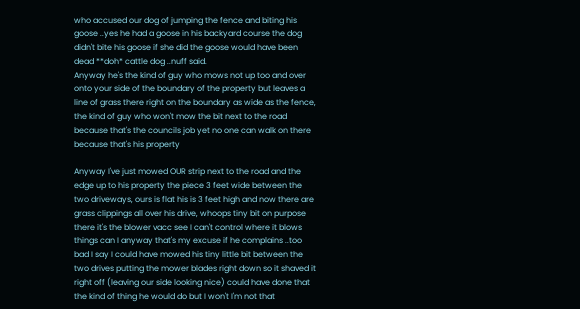who accused our dog of jumping the fence and biting his goose ..yes he had a goose in his backyard course the dog didn't bite his goose if she did the goose would have been dead **doh* cattle dog ..nuff said.
Anyway he's the kind of guy who mows not up too and over onto your side of the boundary of the property but leaves a line of grass there right on the boundary as wide as the fence, the kind of guy who won't mow the bit next to the road because that's the councils job yet no one can walk on there because that's his property

Anyway I've just mowed OUR strip next to the road and the edge up to his property the piece 3 feet wide between the two driveways, ours is flat his is 3 feet high and now there are grass clippings all over his drive, whoops tiny bit on purpose there it's the blower vacc see I can't control where it blows things can I anyway that's my excuse if he complains ..too bad I say I could have mowed his tiny little bit between the two drives putting the mower blades right down so it shaved it right off (leaving our side looking nice) could have done that the kind of thing he would do but I won't I'm not that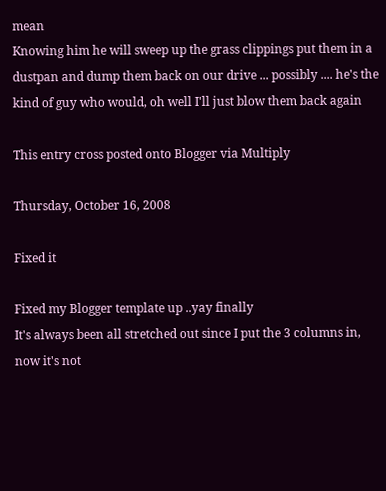mean
Knowing him he will sweep up the grass clippings put them in a dustpan and dump them back on our drive ... possibly .... he's the kind of guy who would, oh well I'll just blow them back again

This entry cross posted onto Blogger via Multiply

Thursday, October 16, 2008

Fixed it

Fixed my Blogger template up ..yay finally
It's always been all stretched out since I put the 3 columns in, now it's not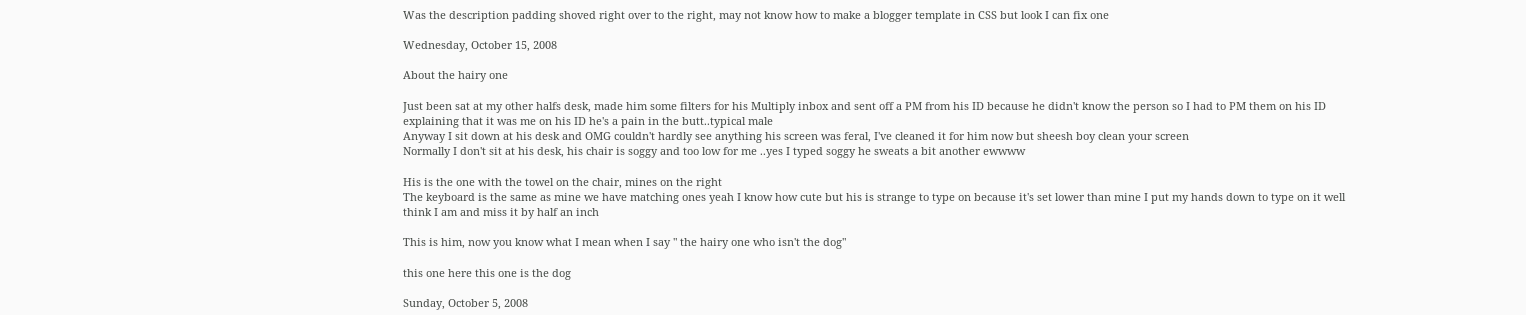Was the description padding shoved right over to the right, may not know how to make a blogger template in CSS but look I can fix one

Wednesday, October 15, 2008

About the hairy one

Just been sat at my other halfs desk, made him some filters for his Multiply inbox and sent off a PM from his ID because he didn't know the person so I had to PM them on his ID explaining that it was me on his ID he's a pain in the butt..typical male
Anyway I sit down at his desk and OMG couldn't hardly see anything his screen was feral, I've cleaned it for him now but sheesh boy clean your screen
Normally I don't sit at his desk, his chair is soggy and too low for me ..yes I typed soggy he sweats a bit another ewwww

His is the one with the towel on the chair, mines on the right
The keyboard is the same as mine we have matching ones yeah I know how cute but his is strange to type on because it's set lower than mine I put my hands down to type on it well think I am and miss it by half an inch

This is him, now you know what I mean when I say " the hairy one who isn't the dog"

this one here this one is the dog

Sunday, October 5, 2008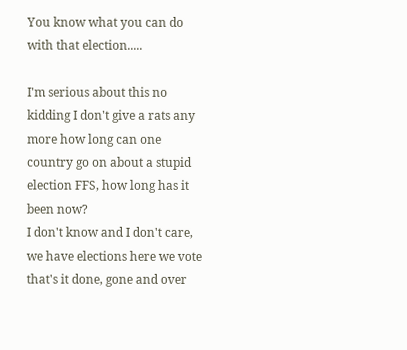You know what you can do with that election.....

I'm serious about this no kidding I don't give a rats any more how long can one country go on about a stupid election FFS, how long has it been now?
I don't know and I don't care, we have elections here we vote that's it done, gone and over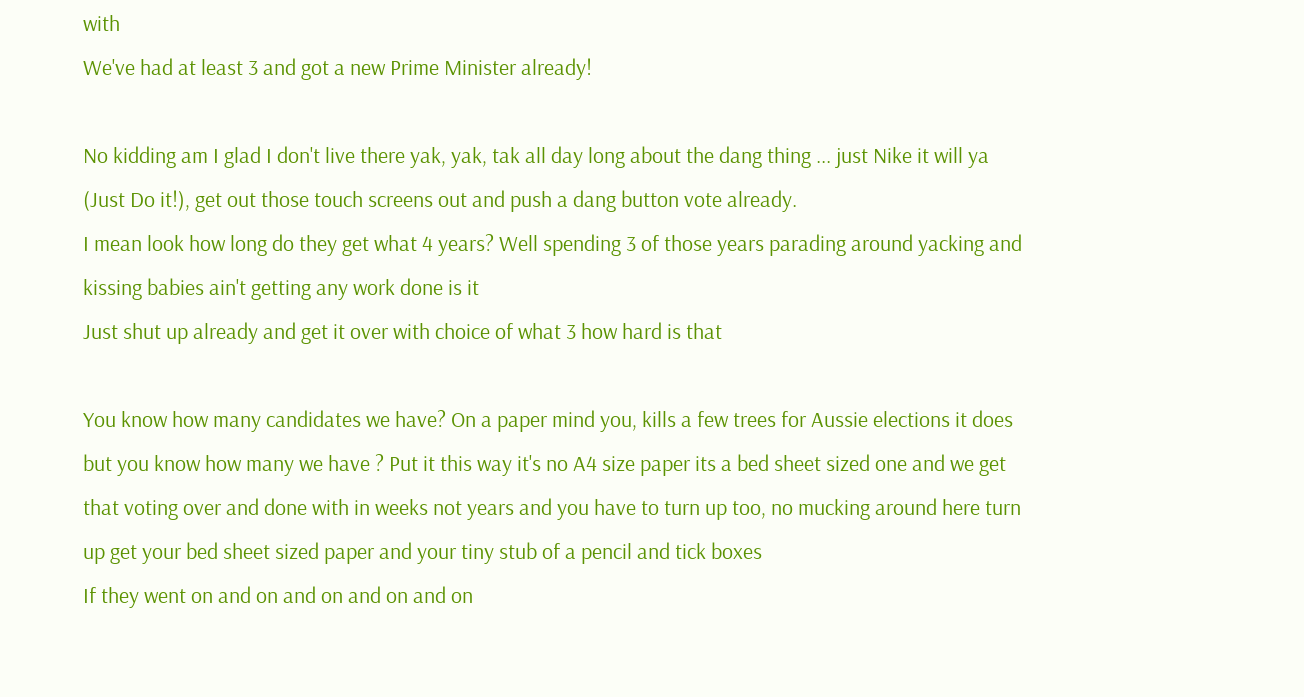with
We've had at least 3 and got a new Prime Minister already!

No kidding am I glad I don't live there yak, yak, tak all day long about the dang thing ... just Nike it will ya (Just Do it!), get out those touch screens out and push a dang button vote already.
I mean look how long do they get what 4 years? Well spending 3 of those years parading around yacking and kissing babies ain't getting any work done is it
Just shut up already and get it over with choice of what 3 how hard is that

You know how many candidates we have? On a paper mind you, kills a few trees for Aussie elections it does but you know how many we have ? Put it this way it's no A4 size paper its a bed sheet sized one and we get that voting over and done with in weeks not years and you have to turn up too, no mucking around here turn up get your bed sheet sized paper and your tiny stub of a pencil and tick boxes
If they went on and on and on and on and on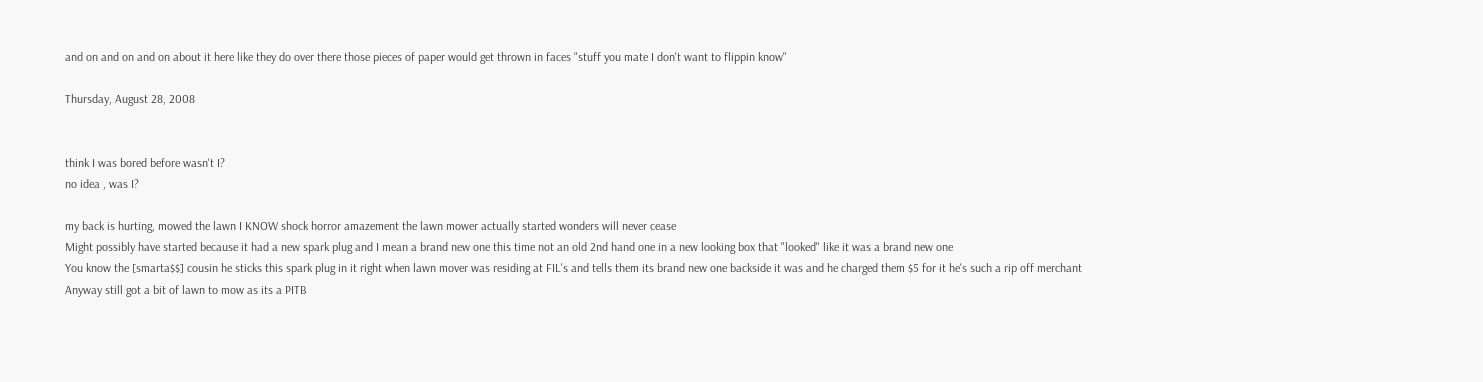and on and on and on about it here like they do over there those pieces of paper would get thrown in faces "stuff you mate I don't want to flippin know"

Thursday, August 28, 2008


think I was bored before wasn't I?
no idea , was I?

my back is hurting, mowed the lawn I KNOW shock horror amazement the lawn mower actually started wonders will never cease
Might possibly have started because it had a new spark plug and I mean a brand new one this time not an old 2nd hand one in a new looking box that "looked" like it was a brand new one
You know the [smarta$$] cousin he sticks this spark plug in it right when lawn mover was residing at FIL's and tells them its brand new one backside it was and he charged them $5 for it he's such a rip off merchant
Anyway still got a bit of lawn to mow as its a PITB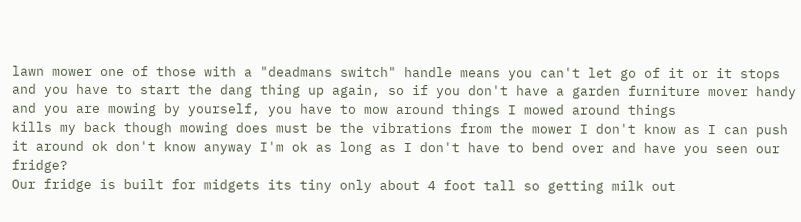lawn mower one of those with a "deadmans switch" handle means you can't let go of it or it stops and you have to start the dang thing up again, so if you don't have a garden furniture mover handy and you are mowing by yourself, you have to mow around things I mowed around things
kills my back though mowing does must be the vibrations from the mower I don't know as I can push it around ok don't know anyway I'm ok as long as I don't have to bend over and have you seen our fridge?
Our fridge is built for midgets its tiny only about 4 foot tall so getting milk out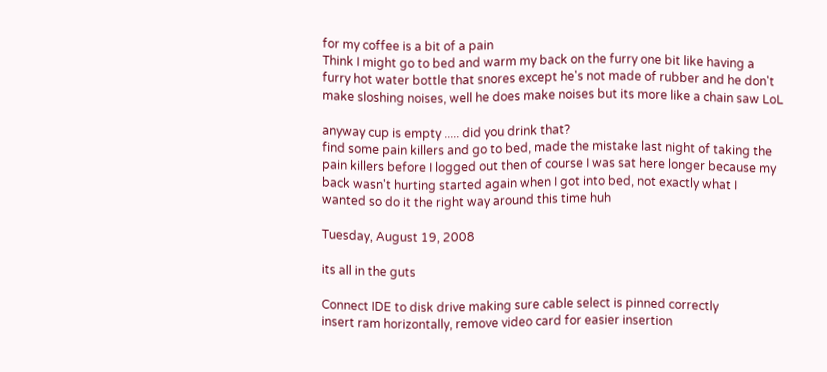for my coffee is a bit of a pain
Think I might go to bed and warm my back on the furry one bit like having a furry hot water bottle that snores except he's not made of rubber and he don't make sloshing noises, well he does make noises but its more like a chain saw LoL

anyway cup is empty ..... did you drink that?
find some pain killers and go to bed, made the mistake last night of taking the pain killers before I logged out then of course I was sat here longer because my back wasn't hurting started again when I got into bed, not exactly what I wanted so do it the right way around this time huh

Tuesday, August 19, 2008

its all in the guts

Connect IDE to disk drive making sure cable select is pinned correctly
insert ram horizontally, remove video card for easier insertion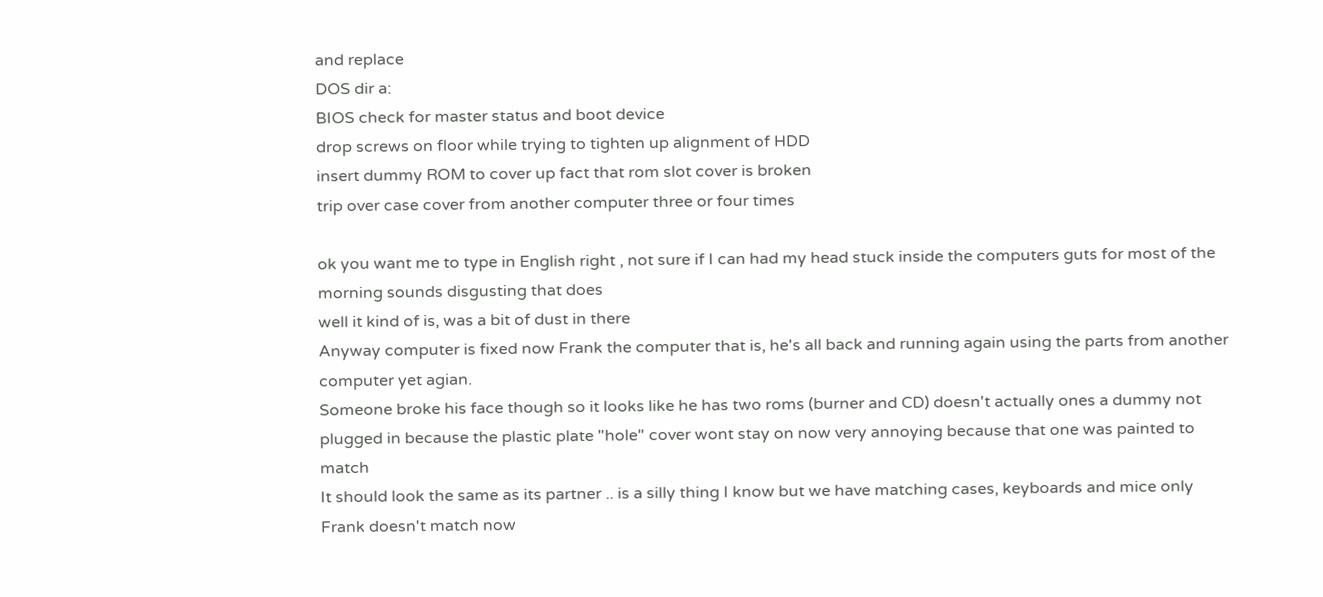and replace
DOS dir a:
BIOS check for master status and boot device
drop screws on floor while trying to tighten up alignment of HDD
insert dummy ROM to cover up fact that rom slot cover is broken
trip over case cover from another computer three or four times

ok you want me to type in English right , not sure if I can had my head stuck inside the computers guts for most of the morning sounds disgusting that does
well it kind of is, was a bit of dust in there
Anyway computer is fixed now Frank the computer that is, he's all back and running again using the parts from another computer yet agian.
Someone broke his face though so it looks like he has two roms (burner and CD) doesn't actually ones a dummy not plugged in because the plastic plate "hole" cover wont stay on now very annoying because that one was painted to match
It should look the same as its partner .. is a silly thing I know but we have matching cases, keyboards and mice only Frank doesn't match now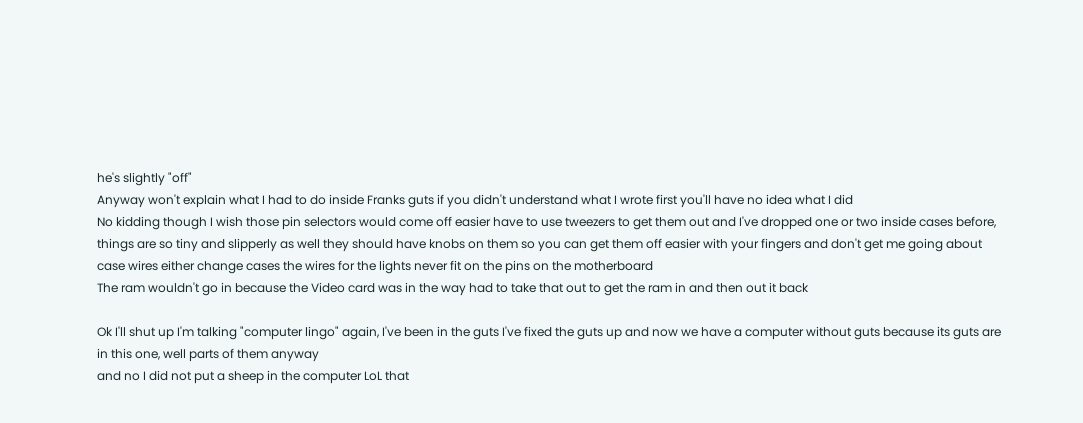he's slightly "off"
Anyway won't explain what I had to do inside Franks guts if you didn't understand what I wrote first you'll have no idea what I did
No kidding though I wish those pin selectors would come off easier have to use tweezers to get them out and I've dropped one or two inside cases before, things are so tiny and slipperly as well they should have knobs on them so you can get them off easier with your fingers and don't get me going about case wires either change cases the wires for the lights never fit on the pins on the motherboard
The ram wouldn't go in because the Video card was in the way had to take that out to get the ram in and then out it back

Ok I'll shut up I'm talking "computer lingo" again, I've been in the guts I've fixed the guts up and now we have a computer without guts because its guts are in this one, well parts of them anyway
and no I did not put a sheep in the computer LoL that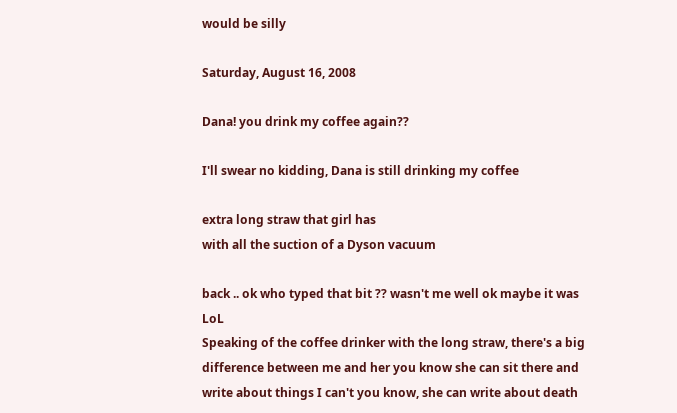would be silly

Saturday, August 16, 2008

Dana! you drink my coffee again??

I'll swear no kidding, Dana is still drinking my coffee

extra long straw that girl has
with all the suction of a Dyson vacuum

back .. ok who typed that bit ?? wasn't me well ok maybe it was LoL
Speaking of the coffee drinker with the long straw, there's a big difference between me and her you know she can sit there and write about things I can't you know, she can write about death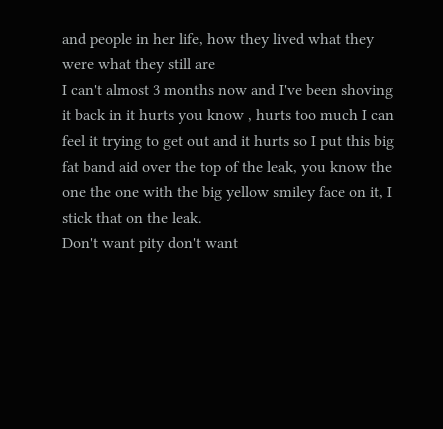and people in her life, how they lived what they were what they still are
I can't almost 3 months now and I've been shoving it back in it hurts you know , hurts too much I can feel it trying to get out and it hurts so I put this big fat band aid over the top of the leak, you know the one the one with the big yellow smiley face on it, I stick that on the leak.
Don't want pity don't want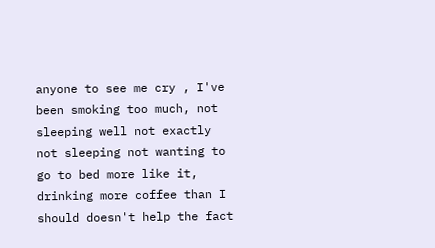anyone to see me cry , I've been smoking too much, not sleeping well not exactly not sleeping not wanting to go to bed more like it, drinking more coffee than I should doesn't help the fact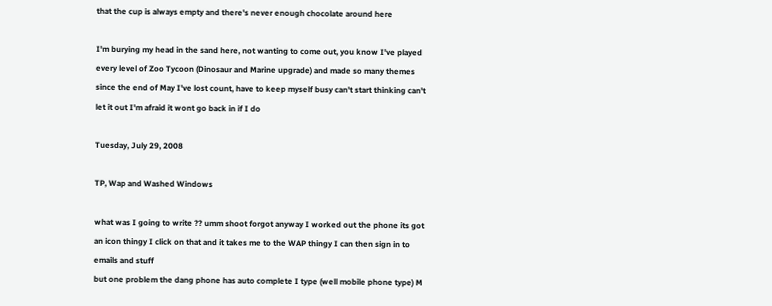that the cup is always empty and there's never enough chocolate around here

I'm burying my head in the sand here, not wanting to come out, you know I've played every level of Zoo Tycoon (Dinosaur and Marine upgrade) and made so many themes since the end of May I've lost count, have to keep myself busy can't start thinking can't let it out I'm afraid it wont go back in if I do

Tuesday, July 29, 2008

TP, Wap and Washed Windows

what was I going to write ?? umm shoot forgot anyway I worked out the phone its got an icon thingy I click on that and it takes me to the WAP thingy I can then sign in to emails and stuff
but one problem the dang phone has auto complete I type (well mobile phone type) M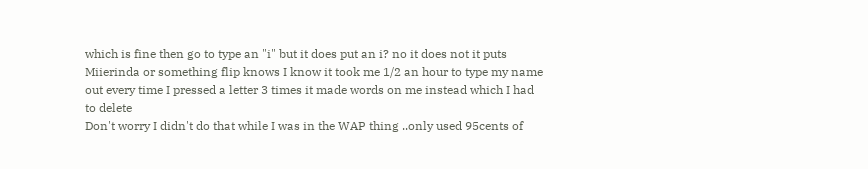which is fine then go to type an "i" but it does put an i? no it does not it puts Miierinda or something flip knows I know it took me 1/2 an hour to type my name out every time I pressed a letter 3 times it made words on me instead which I had to delete
Don't worry I didn't do that while I was in the WAP thing ..only used 95cents of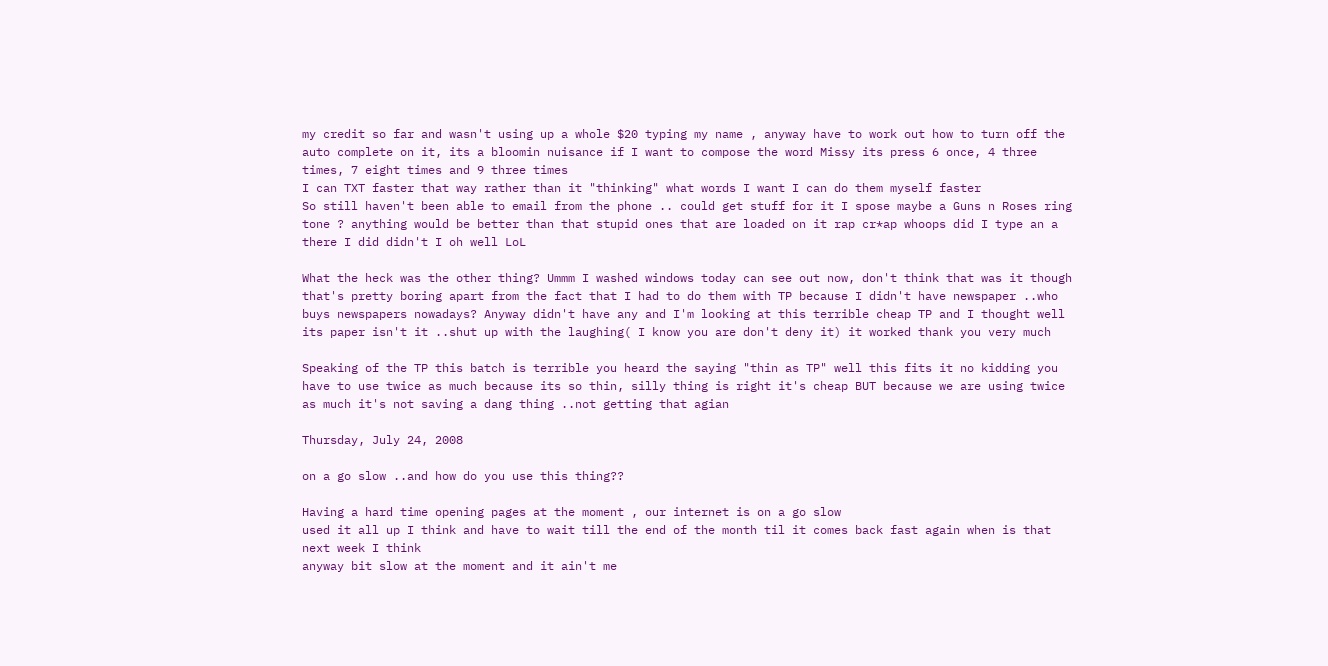my credit so far and wasn't using up a whole $20 typing my name , anyway have to work out how to turn off the auto complete on it, its a bloomin nuisance if I want to compose the word Missy its press 6 once, 4 three times, 7 eight times and 9 three times
I can TXT faster that way rather than it "thinking" what words I want I can do them myself faster
So still haven't been able to email from the phone .. could get stuff for it I spose maybe a Guns n Roses ring tone ? anything would be better than that stupid ones that are loaded on it rap cr*ap whoops did I type an a there I did didn't I oh well LoL

What the heck was the other thing? Ummm I washed windows today can see out now, don't think that was it though that's pretty boring apart from the fact that I had to do them with TP because I didn't have newspaper ..who buys newspapers nowadays? Anyway didn't have any and I'm looking at this terrible cheap TP and I thought well its paper isn't it ..shut up with the laughing( I know you are don't deny it) it worked thank you very much

Speaking of the TP this batch is terrible you heard the saying "thin as TP" well this fits it no kidding you have to use twice as much because its so thin, silly thing is right it's cheap BUT because we are using twice as much it's not saving a dang thing ..not getting that agian

Thursday, July 24, 2008

on a go slow ..and how do you use this thing??

Having a hard time opening pages at the moment , our internet is on a go slow
used it all up I think and have to wait till the end of the month til it comes back fast again when is that next week I think
anyway bit slow at the moment and it ain't me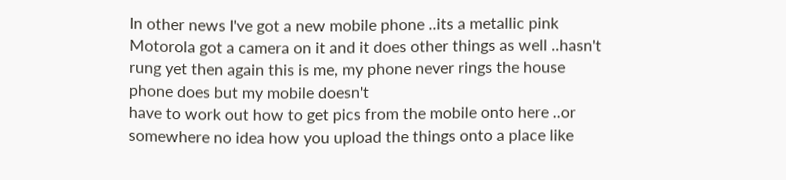In other news I've got a new mobile phone ..its a metallic pink Motorola got a camera on it and it does other things as well ..hasn't rung yet then again this is me, my phone never rings the house phone does but my mobile doesn't
have to work out how to get pics from the mobile onto here ..or somewhere no idea how you upload the things onto a place like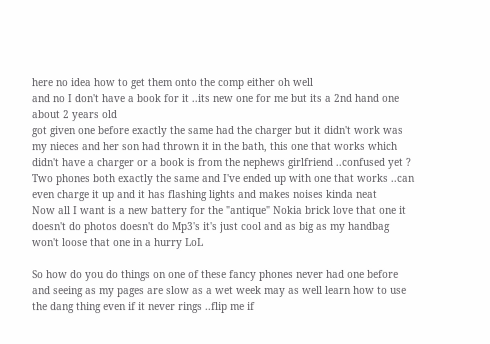here no idea how to get them onto the comp either oh well
and no I don't have a book for it ..its new one for me but its a 2nd hand one about 2 years old
got given one before exactly the same had the charger but it didn't work was my nieces and her son had thrown it in the bath, this one that works which didn't have a charger or a book is from the nephews girlfriend ..confused yet ?
Two phones both exactly the same and I've ended up with one that works ..can even charge it up and it has flashing lights and makes noises kinda neat
Now all I want is a new battery for the "antique" Nokia brick love that one it doesn't do photos doesn't do Mp3's it's just cool and as big as my handbag won't loose that one in a hurry LoL

So how do you do things on one of these fancy phones never had one before and seeing as my pages are slow as a wet week may as well learn how to use the dang thing even if it never rings ..flip me if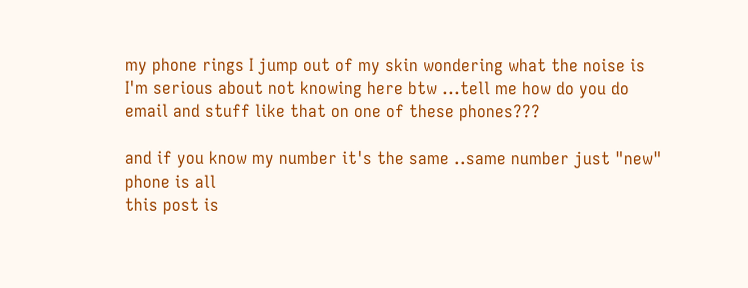my phone rings I jump out of my skin wondering what the noise is
I'm serious about not knowing here btw ...tell me how do you do email and stuff like that on one of these phones???

and if you know my number it's the same ..same number just "new" phone is all
this post is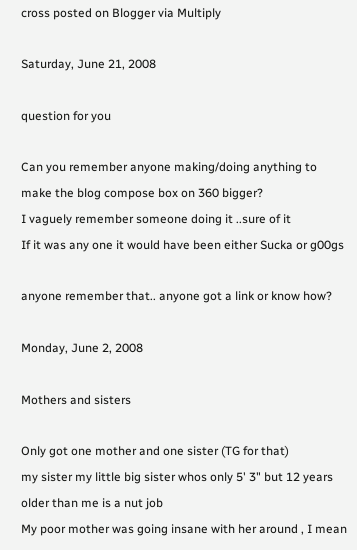cross posted on Blogger via Multiply

Saturday, June 21, 2008

question for you

Can you remember anyone making/doing anything to make the blog compose box on 360 bigger?
I vaguely remember someone doing it ..sure of it
If it was any one it would have been either Sucka or g00gs

anyone remember that.. anyone got a link or know how?

Monday, June 2, 2008

Mothers and sisters

Only got one mother and one sister (TG for that)
my sister my little big sister whos only 5' 3" but 12 years older than me is a nut job
My poor mother was going insane with her around , I mean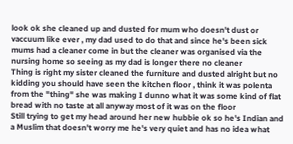look ok she cleaned up and dusted for mum who doesn't dust or vaccuum like ever , my dad used to do that and since he's been sick mums had a cleaner come in but the cleaner was organised via the nursing home so seeing as my dad is longer there no cleaner
Thing is right my sister cleaned the furniture and dusted alright but no kidding you should have seen the kitchen floor , think it was polenta from the "thing" she was making I dunno what it was some kind of flat bread with no taste at all anyway most of it was on the floor
Still trying to get my head around her new hubbie ok so he's Indian and a Muslim that doesn't worry me he's very quiet and has no idea what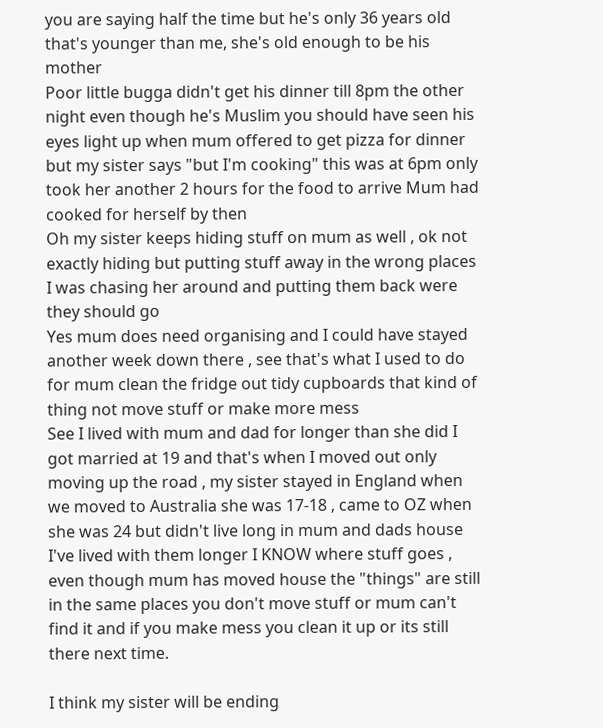you are saying half the time but he's only 36 years old that's younger than me, she's old enough to be his mother
Poor little bugga didn't get his dinner till 8pm the other night even though he's Muslim you should have seen his eyes light up when mum offered to get pizza for dinner but my sister says "but I'm cooking" this was at 6pm only took her another 2 hours for the food to arrive Mum had cooked for herself by then
Oh my sister keeps hiding stuff on mum as well , ok not exactly hiding but putting stuff away in the wrong places I was chasing her around and putting them back were they should go
Yes mum does need organising and I could have stayed another week down there , see that's what I used to do for mum clean the fridge out tidy cupboards that kind of thing not move stuff or make more mess
See I lived with mum and dad for longer than she did I got married at 19 and that's when I moved out only moving up the road , my sister stayed in England when we moved to Australia she was 17-18 , came to OZ when she was 24 but didn't live long in mum and dads house
I've lived with them longer I KNOW where stuff goes , even though mum has moved house the "things" are still in the same places you don't move stuff or mum can't find it and if you make mess you clean it up or its still there next time.

I think my sister will be ending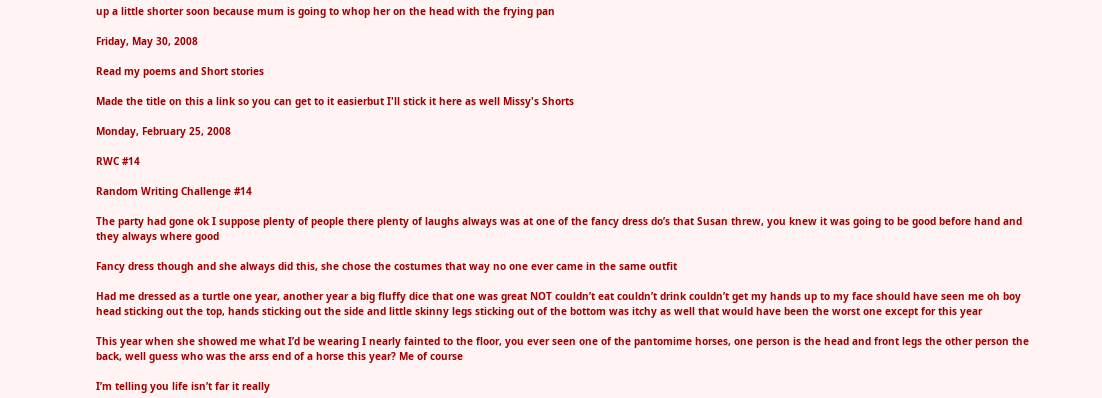up a little shorter soon because mum is going to whop her on the head with the frying pan

Friday, May 30, 2008

Read my poems and Short stories

Made the title on this a link so you can get to it easierbut I'll stick it here as well Missy's Shorts

Monday, February 25, 2008

RWC #14

Random Writing Challenge #14

The party had gone ok I suppose plenty of people there plenty of laughs always was at one of the fancy dress do’s that Susan threw, you knew it was going to be good before hand and they always where good

Fancy dress though and she always did this, she chose the costumes that way no one ever came in the same outfit

Had me dressed as a turtle one year, another year a big fluffy dice that one was great NOT couldn’t eat couldn’t drink couldn’t get my hands up to my face should have seen me oh boy head sticking out the top, hands sticking out the side and little skinny legs sticking out of the bottom was itchy as well that would have been the worst one except for this year

This year when she showed me what I’d be wearing I nearly fainted to the floor, you ever seen one of the pantomime horses, one person is the head and front legs the other person the back, well guess who was the arss end of a horse this year? Me of course

I’m telling you life isn’t far it really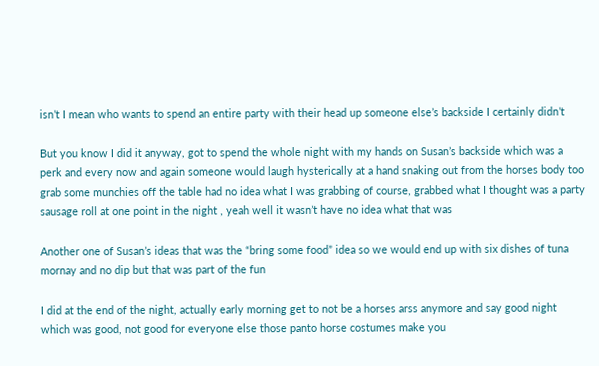isn’t I mean who wants to spend an entire party with their head up someone else’s backside I certainly didn’t

But you know I did it anyway, got to spend the whole night with my hands on Susan’s backside which was a perk and every now and again someone would laugh hysterically at a hand snaking out from the horses body too grab some munchies off the table had no idea what I was grabbing of course, grabbed what I thought was a party sausage roll at one point in the night , yeah well it wasn’t have no idea what that was

Another one of Susan’s ideas that was the “bring some food” idea so we would end up with six dishes of tuna mornay and no dip but that was part of the fun

I did at the end of the night, actually early morning get to not be a horses arss anymore and say good night which was good, not good for everyone else those panto horse costumes make you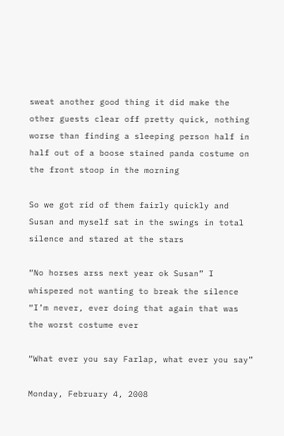sweat another good thing it did make the other guests clear off pretty quick, nothing worse than finding a sleeping person half in half out of a boose stained panda costume on the front stoop in the morning

So we got rid of them fairly quickly and Susan and myself sat in the swings in total silence and stared at the stars

“No horses arss next year ok Susan” I whispered not wanting to break the silence “I’m never, ever doing that again that was the worst costume ever

“What ever you say Farlap, what ever you say”

Monday, February 4, 2008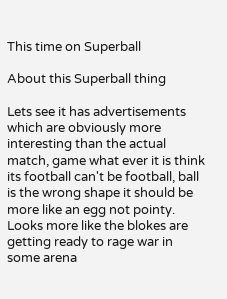This time on Superball

About this Superball thing

Lets see it has advertisements which are obviously more interesting than the actual match, game what ever it is think its football can't be football, ball is the wrong shape it should be more like an egg not pointy.
Looks more like the blokes are getting ready to rage war in some arena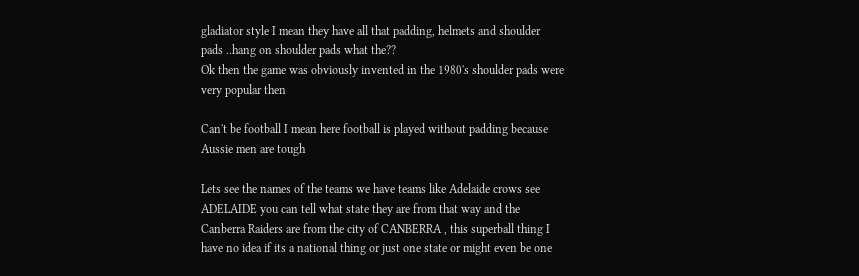gladiator style I mean they have all that padding, helmets and shoulder pads ..hang on shoulder pads what the??
Ok then the game was obviously invented in the 1980's shoulder pads were very popular then

Can't be football I mean here football is played without padding because Aussie men are tough

Lets see the names of the teams we have teams like Adelaide crows see ADELAIDE you can tell what state they are from that way and the Canberra Raiders are from the city of CANBERRA , this superball thing I have no idea if its a national thing or just one state or might even be one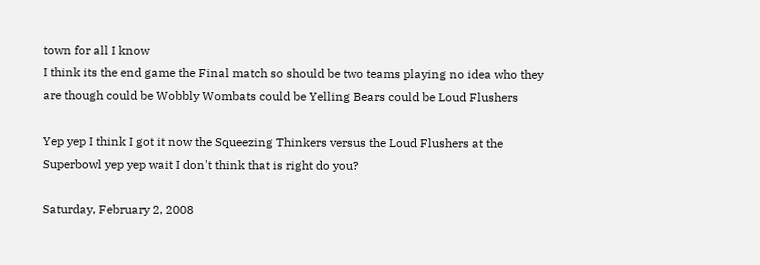town for all I know
I think its the end game the Final match so should be two teams playing no idea who they are though could be Wobbly Wombats could be Yelling Bears could be Loud Flushers

Yep yep I think I got it now the Squeezing Thinkers versus the Loud Flushers at the Superbowl yep yep wait I don't think that is right do you?

Saturday, February 2, 2008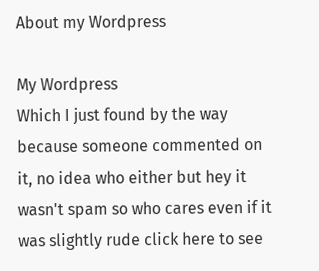About my Wordpress

My Wordpress
Which I just found by the way because someone commented on it, no idea who either but hey it wasn't spam so who cares even if it was slightly rude click here to see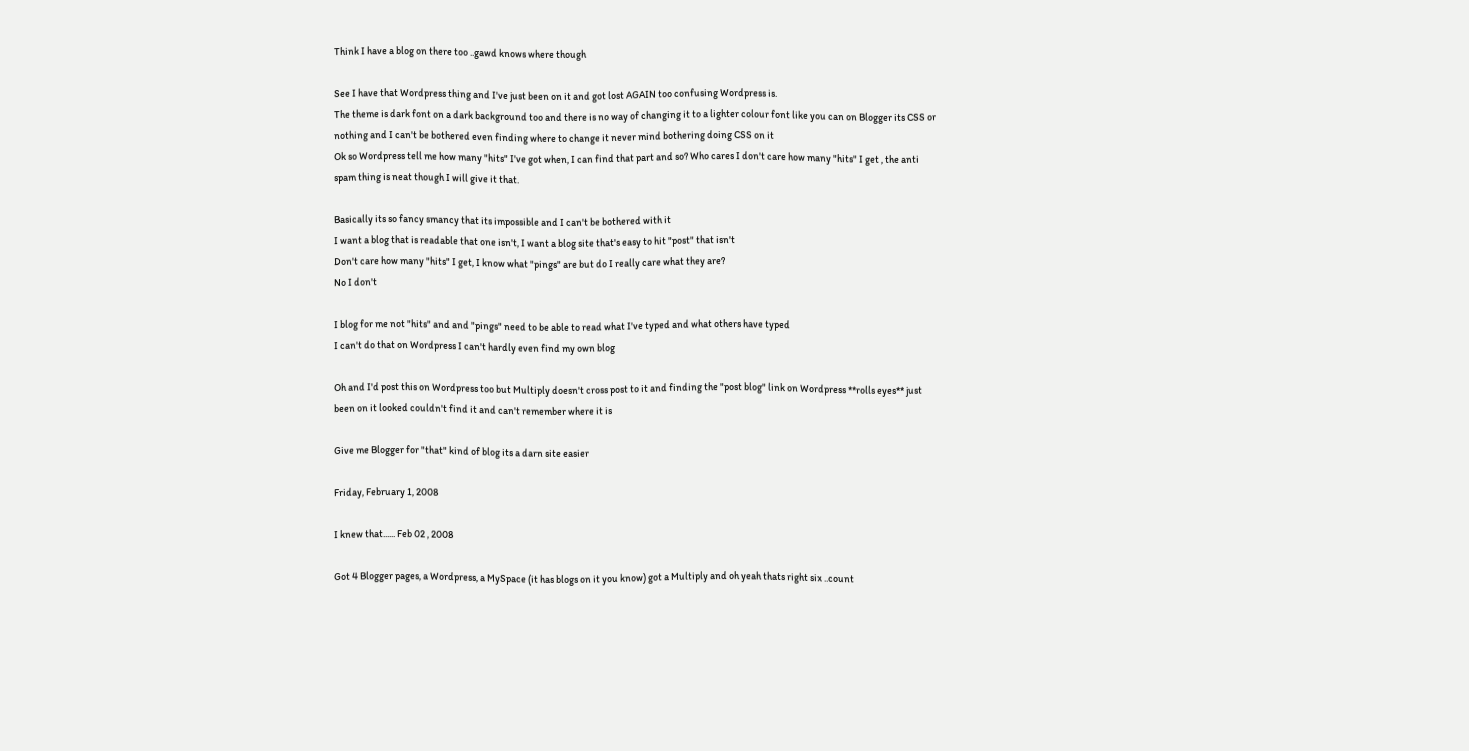Think I have a blog on there too ..gawd knows where though

See I have that Wordpress thing and I've just been on it and got lost AGAIN too confusing Wordpress is.
The theme is dark font on a dark background too and there is no way of changing it to a lighter colour font like you can on Blogger its CSS or nothing and I can't be bothered even finding where to change it never mind bothering doing CSS on it
Ok so Wordpress tell me how many "hits" I've got when, I can find that part and so? Who cares I don't care how many "hits" I get , the anti spam thing is neat though I will give it that.

Basically its so fancy smancy that its impossible and I can't be bothered with it
I want a blog that is readable that one isn't, I want a blog site that's easy to hit "post" that isn't
Don't care how many "hits" I get, I know what "pings" are but do I really care what they are?
No I don't

I blog for me not "hits" and and "pings" need to be able to read what I've typed and what others have typed
I can't do that on Wordpress I can't hardly even find my own blog

Oh and I'd post this on Wordpress too but Multiply doesn't cross post to it and finding the "post blog" link on Wordpress **rolls eyes** just been on it looked couldn't find it and can't remember where it is

Give me Blogger for "that" kind of blog its a darn site easier

Friday, February 1, 2008

I knew that...... Feb 02 , 2008

Got 4 Blogger pages, a Wordpress, a MySpace (it has blogs on it you know) got a Multiply and oh yeah thats right six ..count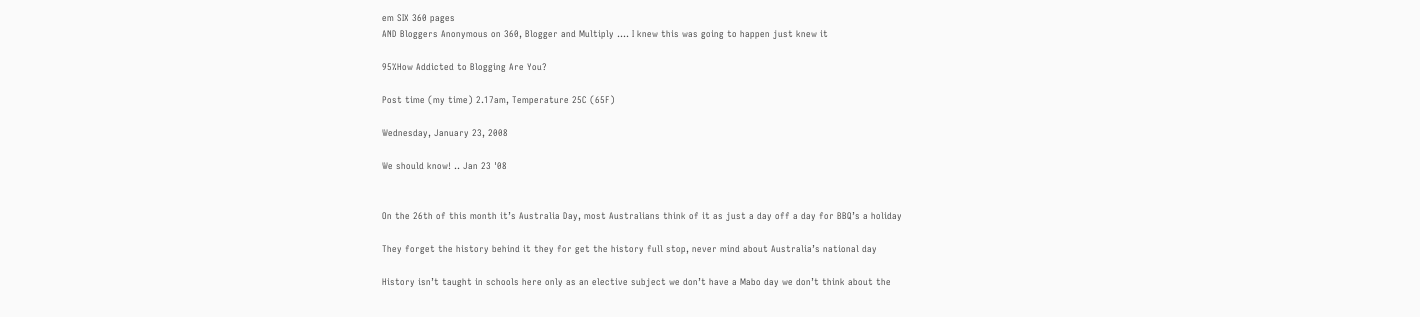em SIX 360 pages
AND Bloggers Anonymous on 360, Blogger and Multiply .... I knew this was going to happen just knew it

95%How Addicted to Blogging Are You?

Post time (my time) 2.17am, Temperature 25C (65F)

Wednesday, January 23, 2008

We should know! .. Jan 23 '08


On the 26th of this month it’s Australia Day, most Australians think of it as just a day off a day for BBQ’s a holiday

They forget the history behind it they for get the history full stop, never mind about Australia’s national day

History isn’t taught in schools here only as an elective subject we don’t have a Mabo day we don’t think about the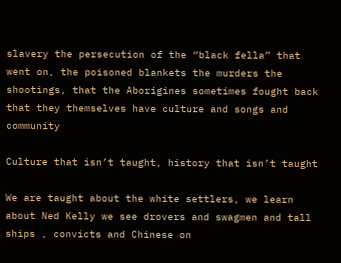slavery the persecution of the “black fella” that went on, the poisoned blankets the murders the shootings, that the Aborigines sometimes fought back that they themselves have culture and songs and community

Culture that isn’t taught, history that isn’t taught

We are taught about the white settlers, we learn about Ned Kelly we see drovers and swagmen and tall ships , convicts and Chinese on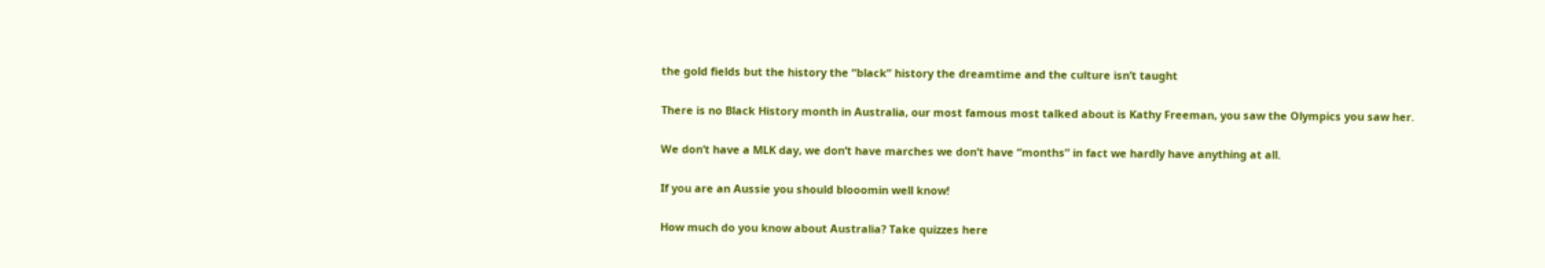the gold fields but the history the “black” history the dreamtime and the culture isn’t taught

There is no Black History month in Australia, our most famous most talked about is Kathy Freeman, you saw the Olympics you saw her.

We don’t have a MLK day, we don’t have marches we don’t have “months” in fact we hardly have anything at all.

If you are an Aussie you should blooomin well know!

How much do you know about Australia? Take quizzes here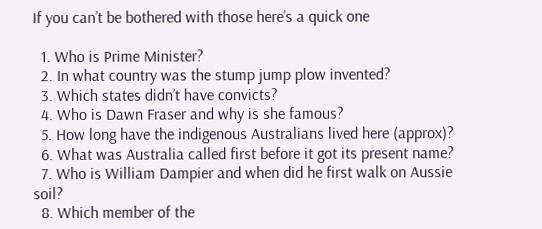If you can’t be bothered with those here’s a quick one

  1. Who is Prime Minister?
  2. In what country was the stump jump plow invented?
  3. Which states didn’t have convicts?
  4. Who is Dawn Fraser and why is she famous?
  5. How long have the indigenous Australians lived here (approx)?
  6. What was Australia called first before it got its present name?
  7. Who is William Dampier and when did he first walk on Aussie soil?
  8. Which member of the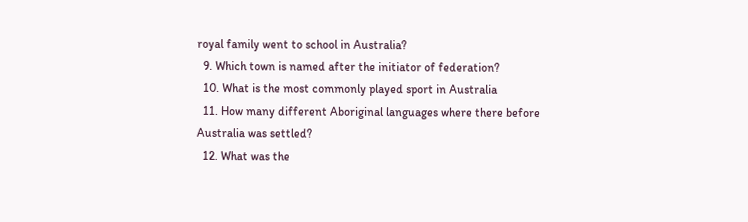royal family went to school in Australia?
  9. Which town is named after the initiator of federation?
  10. What is the most commonly played sport in Australia
  11. How many different Aboriginal languages where there before Australia was settled?
  12. What was the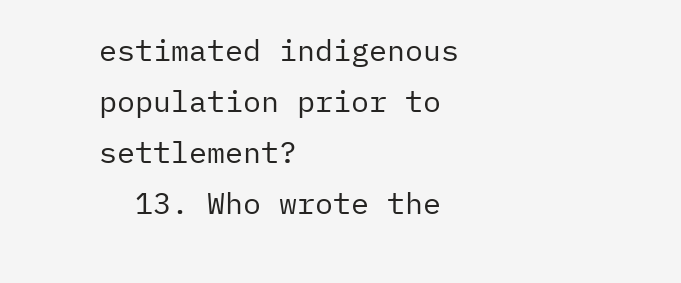estimated indigenous population prior to settlement?
  13. Who wrote the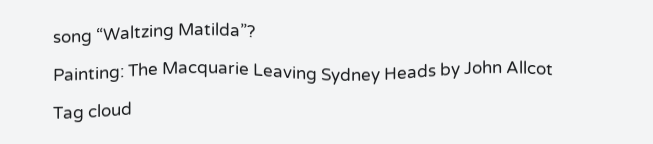song “Waltzing Matilda”?

Painting: The Macquarie Leaving Sydney Heads by John Allcot

Tag cloud